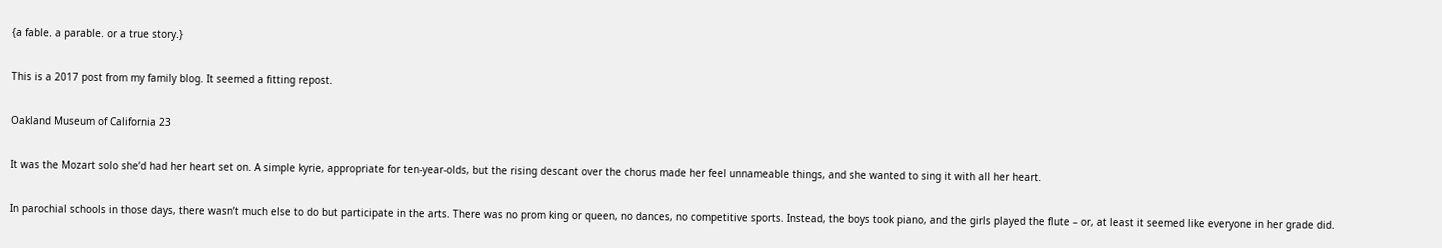{a fable. a parable. or a true story.}

This is a 2017 post from my family blog. It seemed a fitting repost.

Oakland Museum of California 23

It was the Mozart solo she’d had her heart set on. A simple kyrie, appropriate for ten-year-olds, but the rising descant over the chorus made her feel unnameable things, and she wanted to sing it with all her heart.

In parochial schools in those days, there wasn’t much else to do but participate in the arts. There was no prom king or queen, no dances, no competitive sports. Instead, the boys took piano, and the girls played the flute – or, at least it seemed like everyone in her grade did.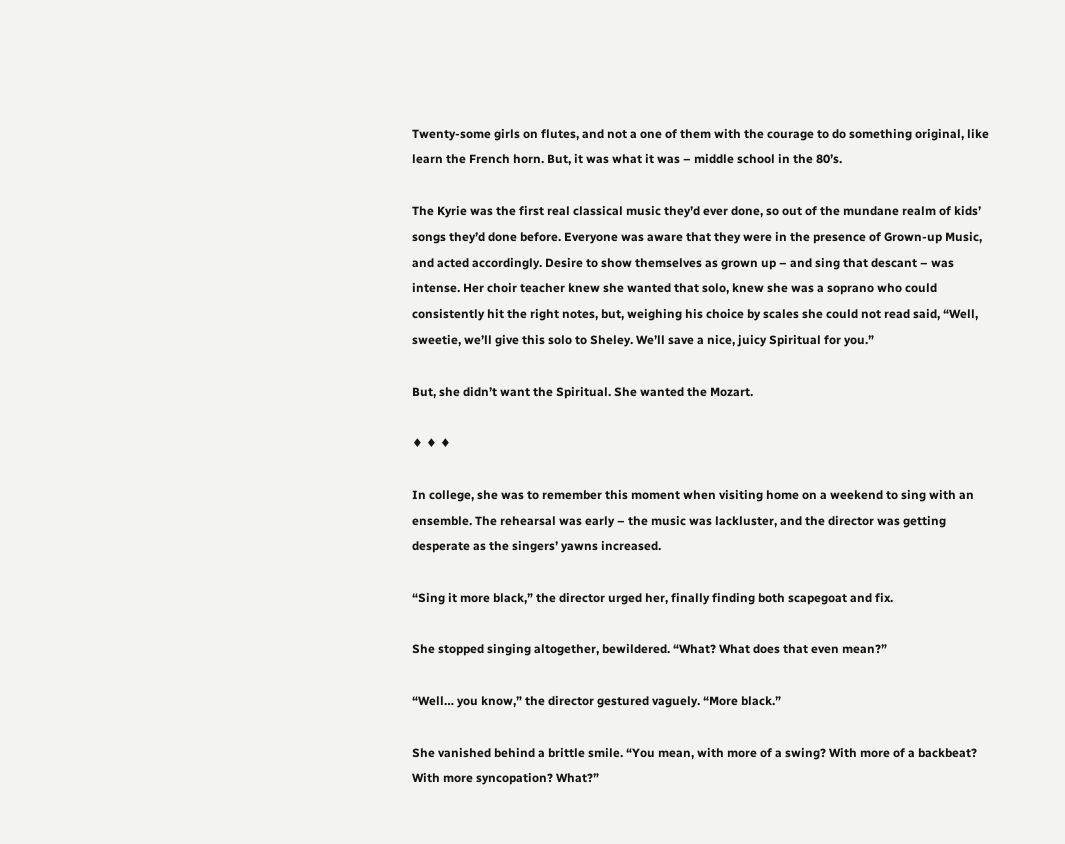Twenty-some girls on flutes, and not a one of them with the courage to do something original, like learn the French horn. But, it was what it was – middle school in the 80’s.

The Kyrie was the first real classical music they’d ever done, so out of the mundane realm of kids’ songs they’d done before. Everyone was aware that they were in the presence of Grown-up Music, and acted accordingly. Desire to show themselves as grown up – and sing that descant – was intense. Her choir teacher knew she wanted that solo, knew she was a soprano who could consistently hit the right notes, but, weighing his choice by scales she could not read said, “Well, sweetie, we’ll give this solo to Sheley. We’ll save a nice, juicy Spiritual for you.”

But, she didn’t want the Spiritual. She wanted the Mozart.

♦ ♦ ♦

In college, she was to remember this moment when visiting home on a weekend to sing with an ensemble. The rehearsal was early – the music was lackluster, and the director was getting desperate as the singers’ yawns increased.

“Sing it more black,” the director urged her, finally finding both scapegoat and fix.

She stopped singing altogether, bewildered. “What? What does that even mean?”

“Well… you know,” the director gestured vaguely. “More black.”

She vanished behind a brittle smile. “You mean, with more of a swing? With more of a backbeat? With more syncopation? What?”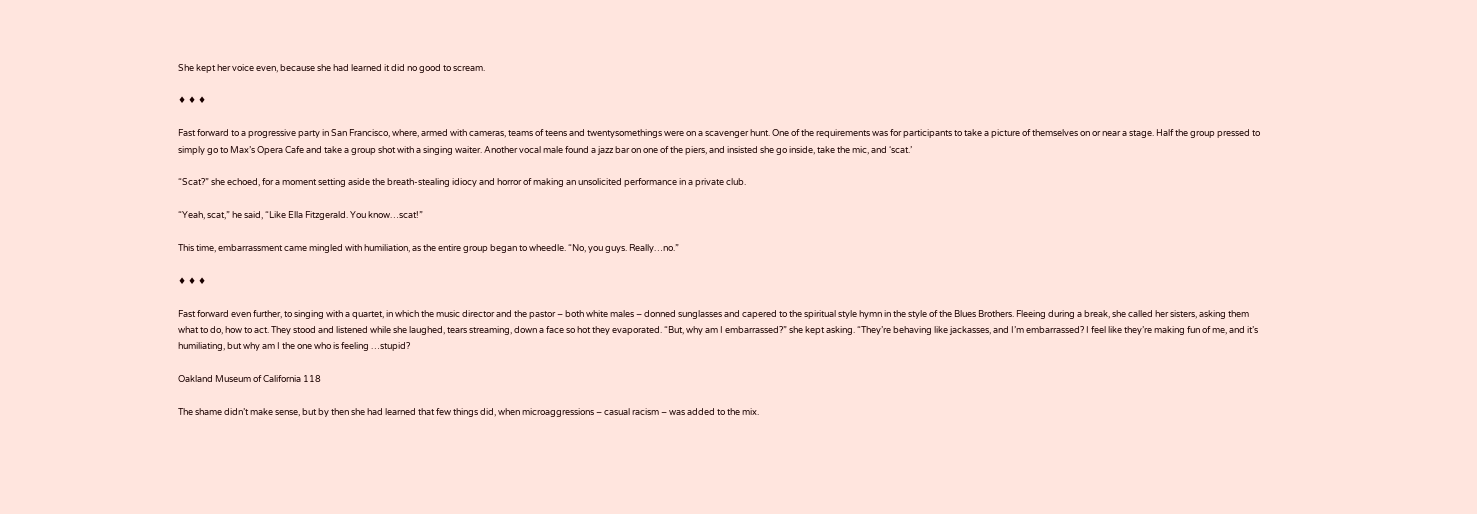She kept her voice even, because she had learned it did no good to scream.

♦ ♦ ♦

Fast forward to a progressive party in San Francisco, where, armed with cameras, teams of teens and twentysomethings were on a scavenger hunt. One of the requirements was for participants to take a picture of themselves on or near a stage. Half the group pressed to simply go to Max’s Opera Cafe and take a group shot with a singing waiter. Another vocal male found a jazz bar on one of the piers, and insisted she go inside, take the mic, and ‘scat.’

“Scat?” she echoed, for a moment setting aside the breath-stealing idiocy and horror of making an unsolicited performance in a private club.

“Yeah, scat,” he said, “Like Ella Fitzgerald. You know…scat!”

This time, embarrassment came mingled with humiliation, as the entire group began to wheedle. “No, you guys. Really…no.”

♦ ♦ ♦

Fast forward even further, to singing with a quartet, in which the music director and the pastor – both white males – donned sunglasses and capered to the spiritual style hymn in the style of the Blues Brothers. Fleeing during a break, she called her sisters, asking them what to do, how to act. They stood and listened while she laughed, tears streaming, down a face so hot they evaporated. “But, why am I embarrassed?” she kept asking. “They’re behaving like jackasses, and I’m embarrassed? I feel like they’re making fun of me, and it’s humiliating, but why am I the one who is feeling …stupid?

Oakland Museum of California 118

The shame didn’t make sense, but by then she had learned that few things did, when microaggressions – casual racism – was added to the mix.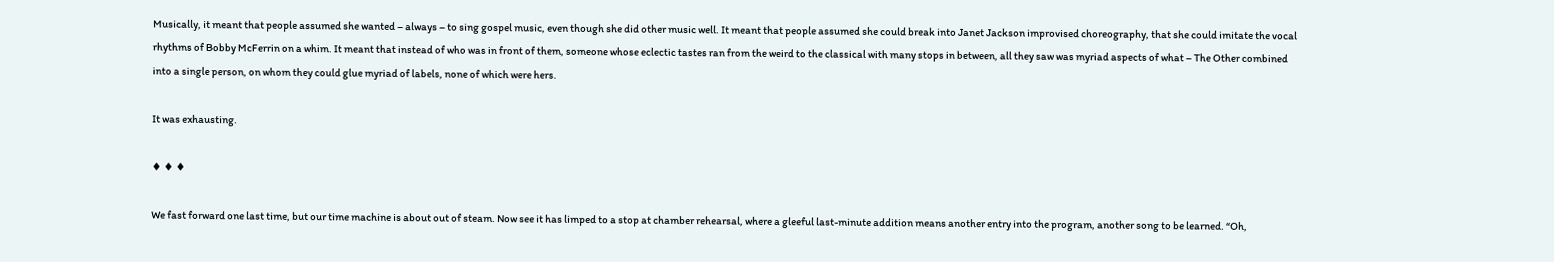Musically, it meant that people assumed she wanted – always – to sing gospel music, even though she did other music well. It meant that people assumed she could break into Janet Jackson improvised choreography, that she could imitate the vocal rhythms of Bobby McFerrin on a whim. It meant that instead of who was in front of them, someone whose eclectic tastes ran from the weird to the classical with many stops in between, all they saw was myriad aspects of what – The Other combined into a single person, on whom they could glue myriad of labels, none of which were hers.

It was exhausting.

♦ ♦ ♦

We fast forward one last time, but our time machine is about out of steam. Now see it has limped to a stop at chamber rehearsal, where a gleeful last-minute addition means another entry into the program, another song to be learned. “Oh,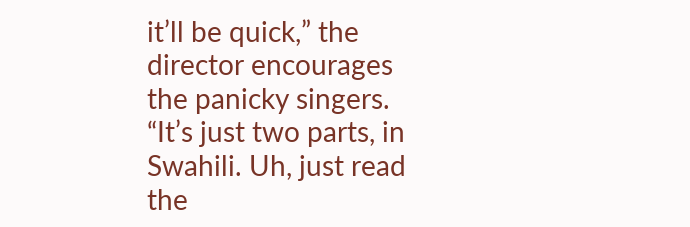it’ll be quick,” the director encourages the panicky singers. “It’s just two parts, in Swahili. Uh, just read the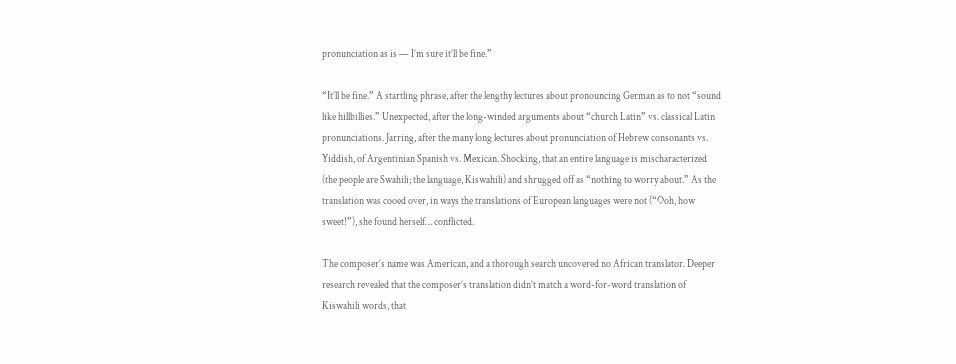pronunciation as is — I’m sure it’ll be fine.”

“It’ll be fine.” A startling phrase, after the lengthy lectures about pronouncing German as to not “sound like hillbillies.” Unexpected, after the long-winded arguments about “church Latin” vs. classical Latin pronunciations. Jarring, after the many long lectures about pronunciation of Hebrew consonants vs. Yiddish, of Argentinian Spanish vs. Mexican. Shocking, that an entire language is mischaracterized (the people are Swahili; the language, Kiswahili) and shrugged off as “nothing to worry about.” As the translation was cooed over, in ways the translations of European languages were not (“Ooh, how sweet!”), she found herself… conflicted.

The composer’s name was American, and a thorough search uncovered no African translator. Deeper research revealed that the composer’s translation didn’t match a word-for-word translation of Kiswahili words, that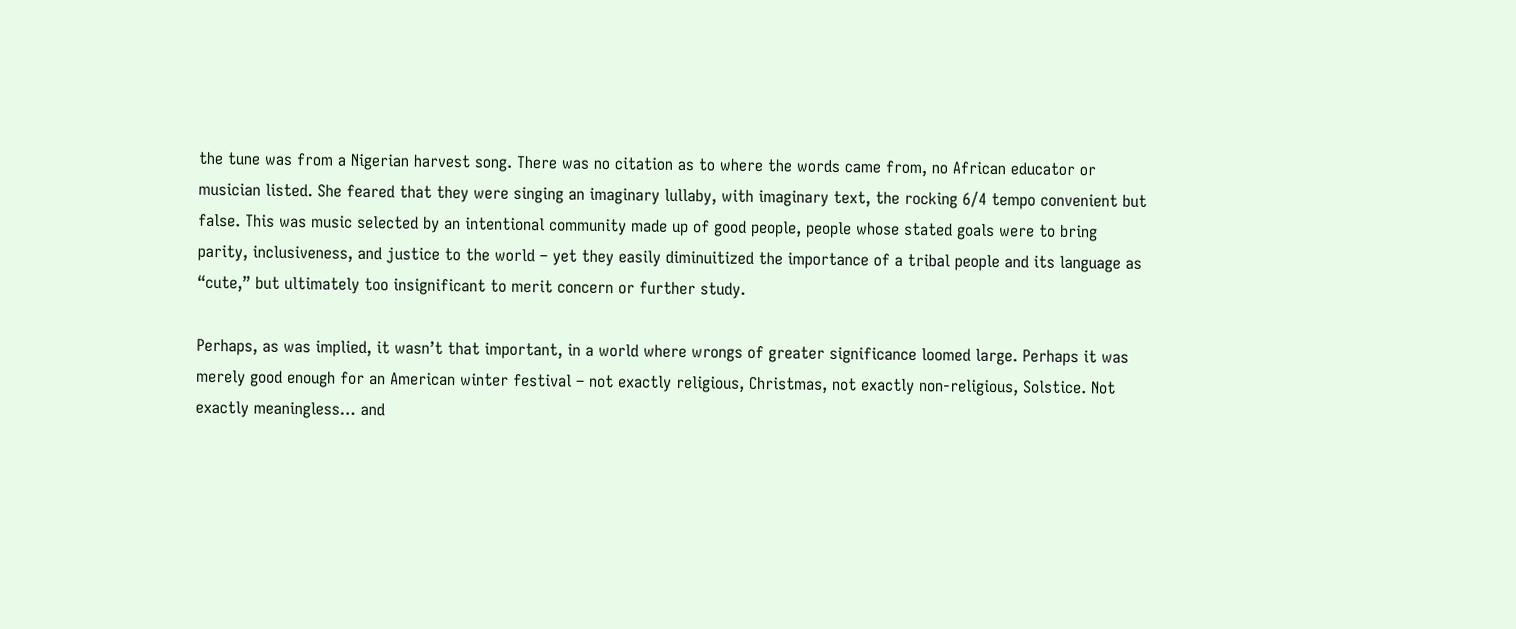the tune was from a Nigerian harvest song. There was no citation as to where the words came from, no African educator or musician listed. She feared that they were singing an imaginary lullaby, with imaginary text, the rocking 6/4 tempo convenient but false. This was music selected by an intentional community made up of good people, people whose stated goals were to bring parity, inclusiveness, and justice to the world – yet they easily diminuitized the importance of a tribal people and its language as “cute,” but ultimately too insignificant to merit concern or further study.

Perhaps, as was implied, it wasn’t that important, in a world where wrongs of greater significance loomed large. Perhaps it was merely good enough for an American winter festival – not exactly religious, Christmas, not exactly non-religious, Solstice. Not exactly meaningless… and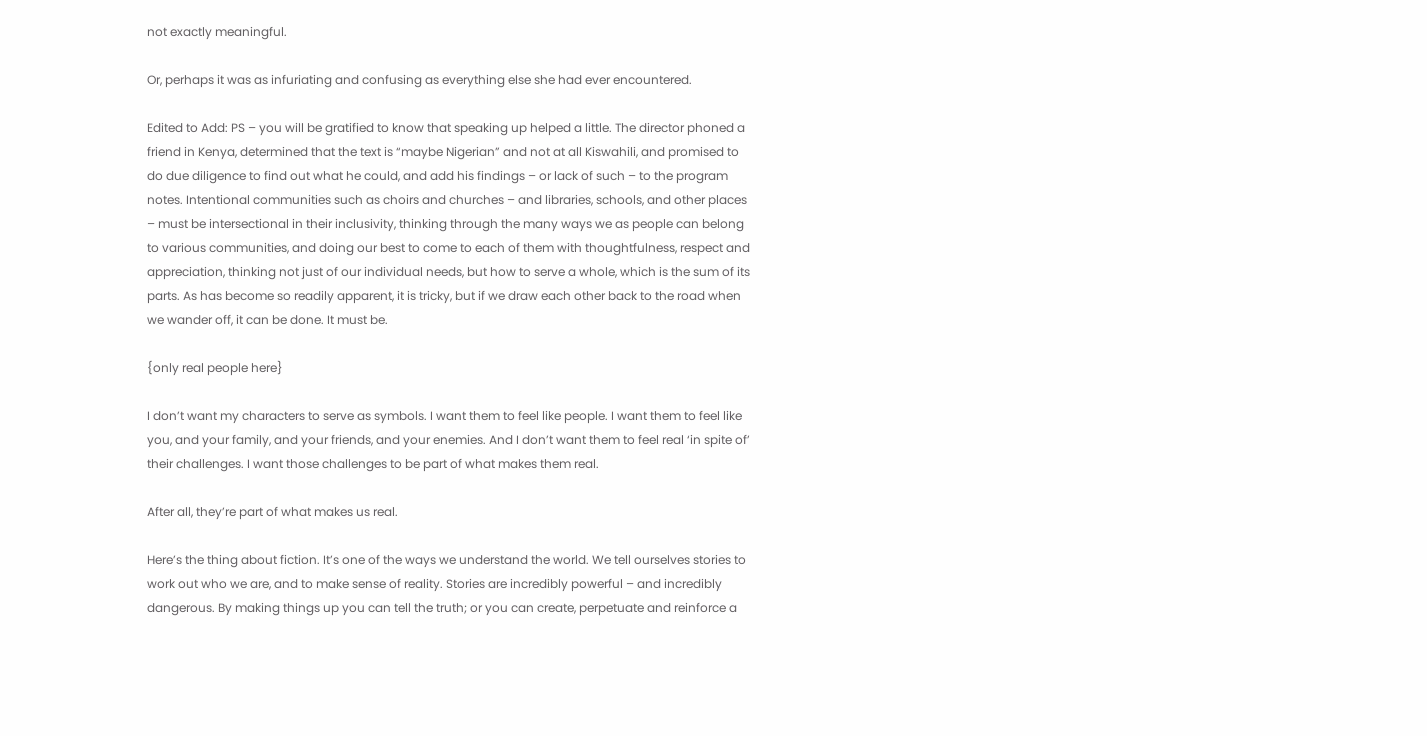not exactly meaningful.

Or, perhaps it was as infuriating and confusing as everything else she had ever encountered.

Edited to Add: PS – you will be gratified to know that speaking up helped a little. The director phoned a friend in Kenya, determined that the text is “maybe Nigerian” and not at all Kiswahili, and promised to do due diligence to find out what he could, and add his findings – or lack of such – to the program notes. Intentional communities such as choirs and churches – and libraries, schools, and other places – must be intersectional in their inclusivity, thinking through the many ways we as people can belong to various communities, and doing our best to come to each of them with thoughtfulness, respect and appreciation, thinking not just of our individual needs, but how to serve a whole, which is the sum of its parts. As has become so readily apparent, it is tricky, but if we draw each other back to the road when we wander off, it can be done. It must be.

{only real people here}

I don’t want my characters to serve as symbols. I want them to feel like people. I want them to feel like you, and your family, and your friends, and your enemies. And I don’t want them to feel real ‘in spite of’ their challenges. I want those challenges to be part of what makes them real.

After all, they’re part of what makes us real.

Here’s the thing about fiction. It’s one of the ways we understand the world. We tell ourselves stories to work out who we are, and to make sense of reality. Stories are incredibly powerful – and incredibly dangerous. By making things up you can tell the truth; or you can create, perpetuate and reinforce a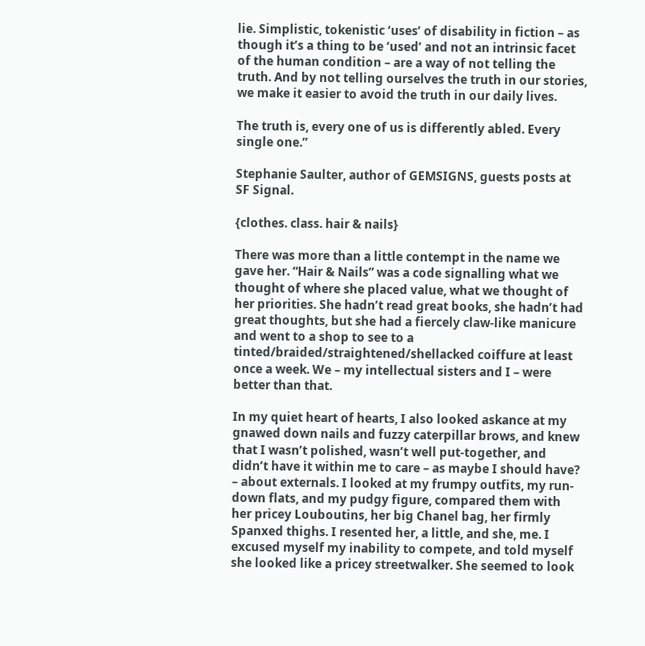lie. Simplistic, tokenistic ‘uses’ of disability in fiction – as though it’s a thing to be ‘used’ and not an intrinsic facet of the human condition – are a way of not telling the truth. And by not telling ourselves the truth in our stories, we make it easier to avoid the truth in our daily lives.

The truth is, every one of us is differently abled. Every single one.”

Stephanie Saulter, author of GEMSIGNS, guests posts at SF Signal.

{clothes. class. hair & nails}

There was more than a little contempt in the name we gave her. “Hair & Nails” was a code signalling what we thought of where she placed value, what we thought of her priorities. She hadn’t read great books, she hadn’t had great thoughts, but she had a fiercely claw-like manicure and went to a shop to see to a tinted/braided/straightened/shellacked coiffure at least once a week. We – my intellectual sisters and I – were better than that.

In my quiet heart of hearts, I also looked askance at my gnawed down nails and fuzzy caterpillar brows, and knew that I wasn’t polished, wasn’t well put-together, and didn’t have it within me to care – as maybe I should have? – about externals. I looked at my frumpy outfits, my run-down flats, and my pudgy figure, compared them with her pricey Louboutins, her big Chanel bag, her firmly Spanxed thighs. I resented her, a little, and she, me. I excused myself my inability to compete, and told myself she looked like a pricey streetwalker. She seemed to look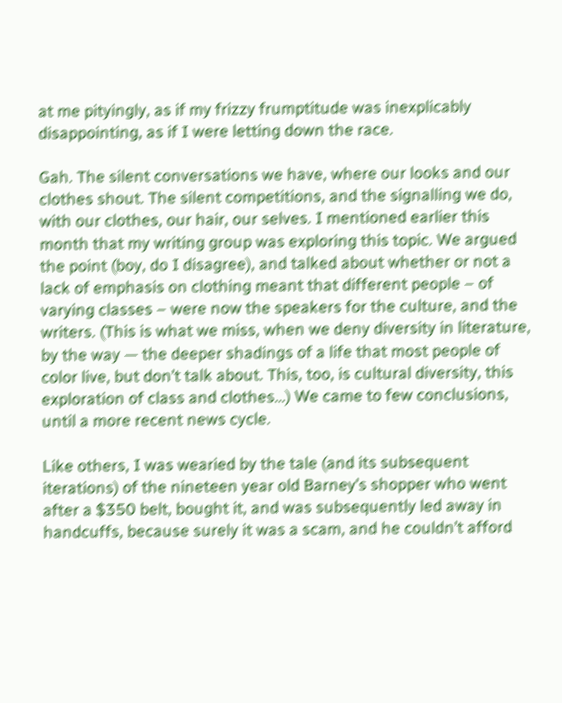at me pityingly, as if my frizzy frumptitude was inexplicably disappointing, as if I were letting down the race.

Gah. The silent conversations we have, where our looks and our clothes shout. The silent competitions, and the signalling we do, with our clothes, our hair, our selves. I mentioned earlier this month that my writing group was exploring this topic. We argued the point (boy, do I disagree), and talked about whether or not a lack of emphasis on clothing meant that different people – of varying classes – were now the speakers for the culture, and the writers. (This is what we miss, when we deny diversity in literature, by the way — the deeper shadings of a life that most people of color live, but don’t talk about. This, too, is cultural diversity, this exploration of class and clothes…) We came to few conclusions, until a more recent news cycle.

Like others, I was wearied by the tale (and its subsequent iterations) of the nineteen year old Barney’s shopper who went after a $350 belt, bought it, and was subsequently led away in handcuffs, because surely it was a scam, and he couldn’t afford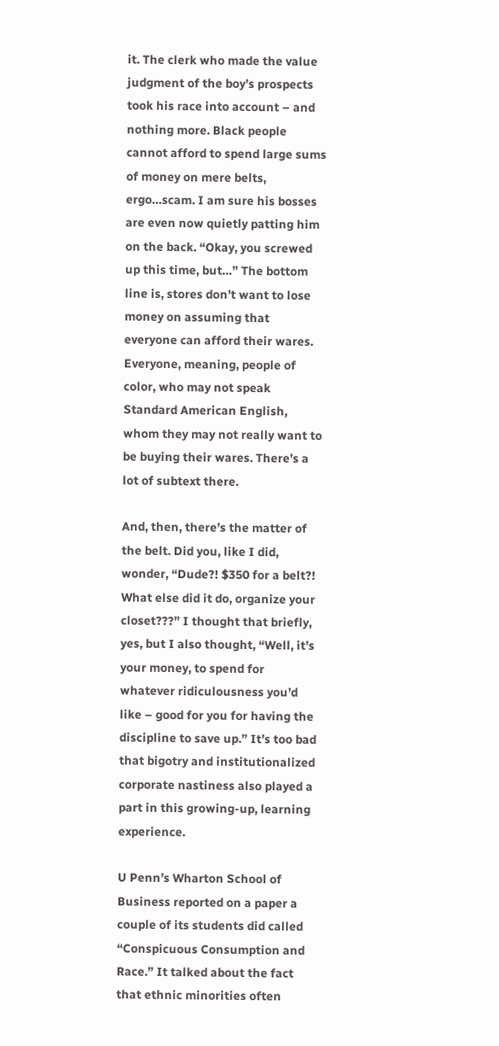it. The clerk who made the value judgment of the boy’s prospects took his race into account – and nothing more. Black people cannot afford to spend large sums of money on mere belts, ergo…scam. I am sure his bosses are even now quietly patting him on the back. “Okay, you screwed up this time, but…” The bottom line is, stores don’t want to lose money on assuming that everyone can afford their wares. Everyone, meaning, people of color, who may not speak Standard American English, whom they may not really want to be buying their wares. There’s a lot of subtext there.

And, then, there’s the matter of the belt. Did you, like I did, wonder, “Dude?! $350 for a belt?! What else did it do, organize your closet???” I thought that briefly, yes, but I also thought, “Well, it’s your money, to spend for whatever ridiculousness you’d like – good for you for having the discipline to save up.” It’s too bad that bigotry and institutionalized corporate nastiness also played a part in this growing-up, learning experience.

U Penn’s Wharton School of Business reported on a paper a couple of its students did called “Conspicuous Consumption and Race.” It talked about the fact that ethnic minorities often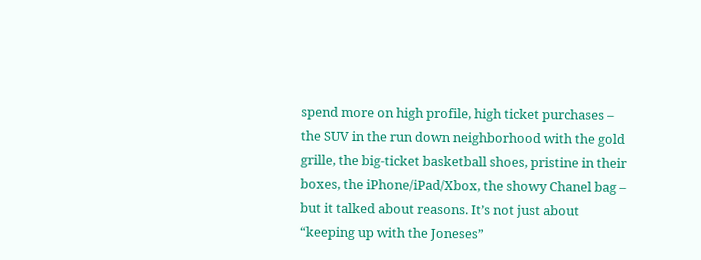spend more on high profile, high ticket purchases – the SUV in the run down neighborhood with the gold grille, the big-ticket basketball shoes, pristine in their boxes, the iPhone/iPad/Xbox, the showy Chanel bag – but it talked about reasons. It’s not just about “keeping up with the Joneses”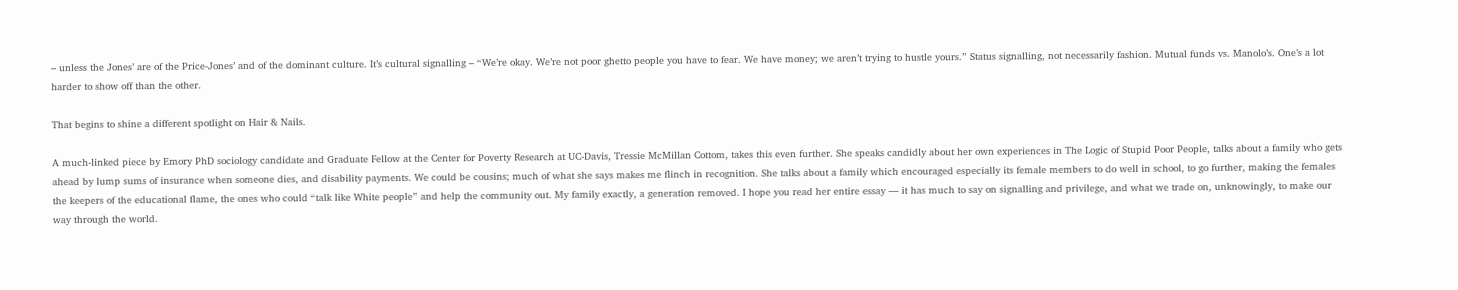– unless the Jones’ are of the Price-Jones’ and of the dominant culture. It’s cultural signalling – “We’re okay. We’re not poor ghetto people you have to fear. We have money; we aren’t trying to hustle yours.” Status signalling, not necessarily fashion. Mutual funds vs. Manolo’s. One’s a lot harder to show off than the other.

That begins to shine a different spotlight on Hair & Nails.

A much-linked piece by Emory PhD sociology candidate and Graduate Fellow at the Center for Poverty Research at UC-Davis, Tressie McMillan Cottom, takes this even further. She speaks candidly about her own experiences in The Logic of Stupid Poor People, talks about a family who gets ahead by lump sums of insurance when someone dies, and disability payments. We could be cousins; much of what she says makes me flinch in recognition. She talks about a family which encouraged especially its female members to do well in school, to go further, making the females the keepers of the educational flame, the ones who could “talk like White people” and help the community out. My family exactly, a generation removed. I hope you read her entire essay — it has much to say on signalling and privilege, and what we trade on, unknowingly, to make our way through the world.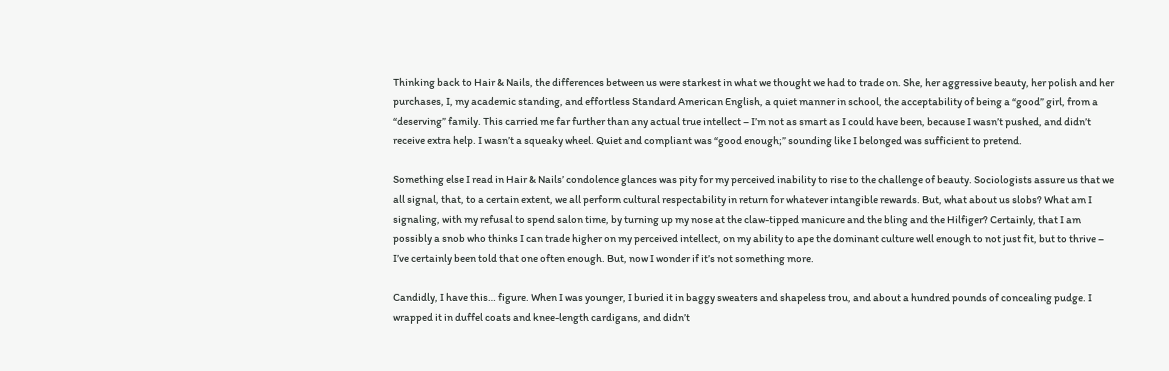Thinking back to Hair & Nails, the differences between us were starkest in what we thought we had to trade on. She, her aggressive beauty, her polish and her purchases, I, my academic standing, and effortless Standard American English, a quiet manner in school, the acceptability of being a “good” girl, from a “deserving” family. This carried me far further than any actual true intellect – I’m not as smart as I could have been, because I wasn’t pushed, and didn’t receive extra help. I wasn’t a squeaky wheel. Quiet and compliant was “good enough;” sounding like I belonged was sufficient to pretend.

Something else I read in Hair & Nails’ condolence glances was pity for my perceived inability to rise to the challenge of beauty. Sociologists assure us that we all signal, that, to a certain extent, we all perform cultural respectability in return for whatever intangible rewards. But, what about us slobs? What am I signaling, with my refusal to spend salon time, by turning up my nose at the claw-tipped manicure and the bling and the Hilfiger? Certainly, that I am possibly a snob who thinks I can trade higher on my perceived intellect, on my ability to ape the dominant culture well enough to not just fit, but to thrive – I’ve certainly been told that one often enough. But, now I wonder if it’s not something more.

Candidly, I have this… figure. When I was younger, I buried it in baggy sweaters and shapeless trou, and about a hundred pounds of concealing pudge. I wrapped it in duffel coats and knee-length cardigans, and didn’t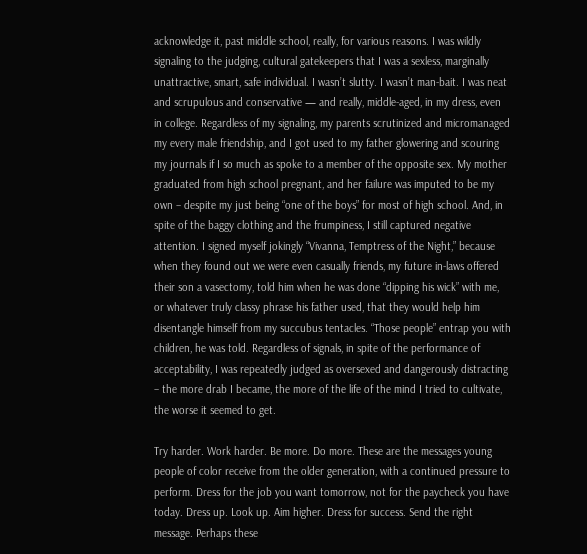acknowledge it, past middle school, really, for various reasons. I was wildly signaling to the judging, cultural gatekeepers that I was a sexless, marginally unattractive, smart, safe individual. I wasn’t slutty. I wasn’t man-bait. I was neat and scrupulous and conservative — and really, middle-aged, in my dress, even in college. Regardless of my signaling, my parents scrutinized and micromanaged my every male friendship, and I got used to my father glowering and scouring my journals if I so much as spoke to a member of the opposite sex. My mother graduated from high school pregnant, and her failure was imputed to be my own – despite my just being “one of the boys” for most of high school. And, in spite of the baggy clothing and the frumpiness, I still captured negative attention. I signed myself jokingly “Vivanna, Temptress of the Night,” because when they found out we were even casually friends, my future in-laws offered their son a vasectomy, told him when he was done “dipping his wick” with me, or whatever truly classy phrase his father used, that they would help him disentangle himself from my succubus tentacles. “Those people” entrap you with children, he was told. Regardless of signals, in spite of the performance of acceptability, I was repeatedly judged as oversexed and dangerously distracting – the more drab I became, the more of the life of the mind I tried to cultivate, the worse it seemed to get.

Try harder. Work harder. Be more. Do more. These are the messages young people of color receive from the older generation, with a continued pressure to perform. Dress for the job you want tomorrow, not for the paycheck you have today. Dress up. Look up. Aim higher. Dress for success. Send the right message. Perhaps these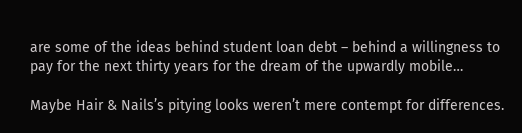are some of the ideas behind student loan debt – behind a willingness to pay for the next thirty years for the dream of the upwardly mobile…

Maybe Hair & Nails’s pitying looks weren’t mere contempt for differences.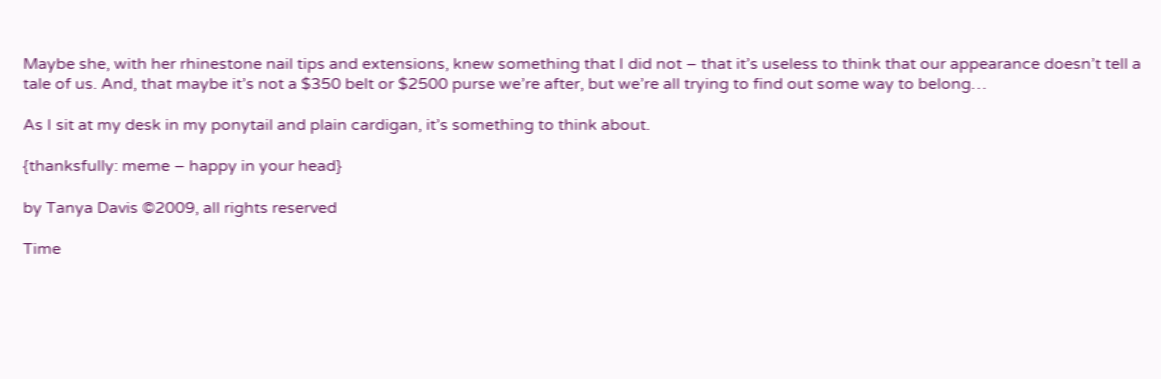Maybe she, with her rhinestone nail tips and extensions, knew something that I did not – that it’s useless to think that our appearance doesn’t tell a tale of us. And, that maybe it’s not a $350 belt or $2500 purse we’re after, but we’re all trying to find out some way to belong…

As I sit at my desk in my ponytail and plain cardigan, it’s something to think about.

{thanksfully: meme – happy in your head}

by Tanya Davis ©2009, all rights reserved

Time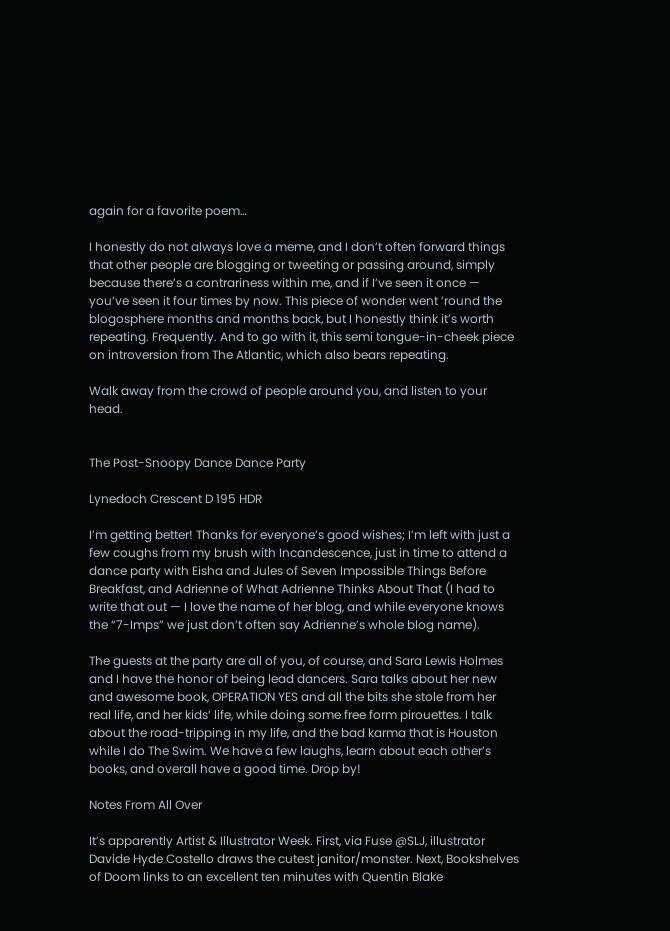again for a favorite poem…

I honestly do not always love a meme, and I don’t often forward things that other people are blogging or tweeting or passing around, simply because there’s a contrariness within me, and if I’ve seen it once — you’ve seen it four times by now. This piece of wonder went ’round the blogosphere months and months back, but I honestly think it’s worth repeating. Frequently. And to go with it, this semi tongue-in-cheek piece on introversion from The Atlantic, which also bears repeating.

Walk away from the crowd of people around you, and listen to your head.


The Post-Snoopy Dance Dance Party

Lynedoch Crescent D 195 HDR

I’m getting better! Thanks for everyone’s good wishes; I’m left with just a few coughs from my brush with Incandescence, just in time to attend a dance party with Eisha and Jules of Seven Impossible Things Before Breakfast, and Adrienne of What Adrienne Thinks About That (I had to write that out — I love the name of her blog, and while everyone knows the “7-Imps” we just don’t often say Adrienne’s whole blog name).

The guests at the party are all of you, of course, and Sara Lewis Holmes and I have the honor of being lead dancers. Sara talks about her new and awesome book, OPERATION YES and all the bits she stole from her real life, and her kids’ life, while doing some free form pirouettes. I talk about the road-tripping in my life, and the bad karma that is Houston while I do The Swim. We have a few laughs, learn about each other’s books, and overall have a good time. Drop by!

Notes From All Over

It’s apparently Artist & Illustrator Week. First, via Fuse @SLJ, illustrator Davide Hyde Costello draws the cutest janitor/monster. Next, Bookshelves of Doom links to an excellent ten minutes with Quentin Blake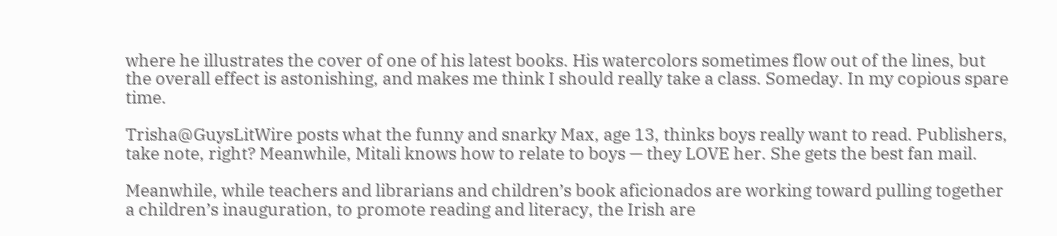where he illustrates the cover of one of his latest books. His watercolors sometimes flow out of the lines, but the overall effect is astonishing, and makes me think I should really take a class. Someday. In my copious spare time.

Trisha@GuysLitWire posts what the funny and snarky Max, age 13, thinks boys really want to read. Publishers, take note, right? Meanwhile, Mitali knows how to relate to boys — they LOVE her. She gets the best fan mail.

Meanwhile, while teachers and librarians and children’s book aficionados are working toward pulling together a children’s inauguration, to promote reading and literacy, the Irish are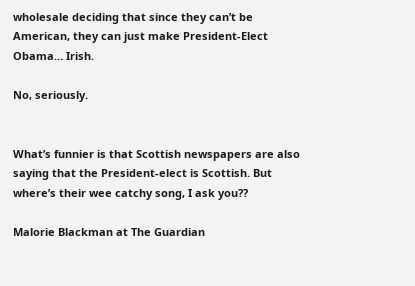wholesale deciding that since they can’t be American, they can just make President-Elect Obama… Irish.

No, seriously.


What’s funnier is that Scottish newspapers are also saying that the President-elect is Scottish. But where’s their wee catchy song, I ask you??

Malorie Blackman at The Guardian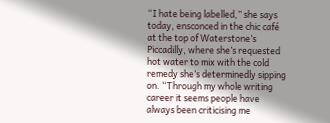“I hate being labelled,” she says today, ensconced in the chic café at the top of Waterstone’s Piccadilly, where she’s requested hot water to mix with the cold remedy she’s determinedly sipping on. “Through my whole writing career it seems people have always been criticising me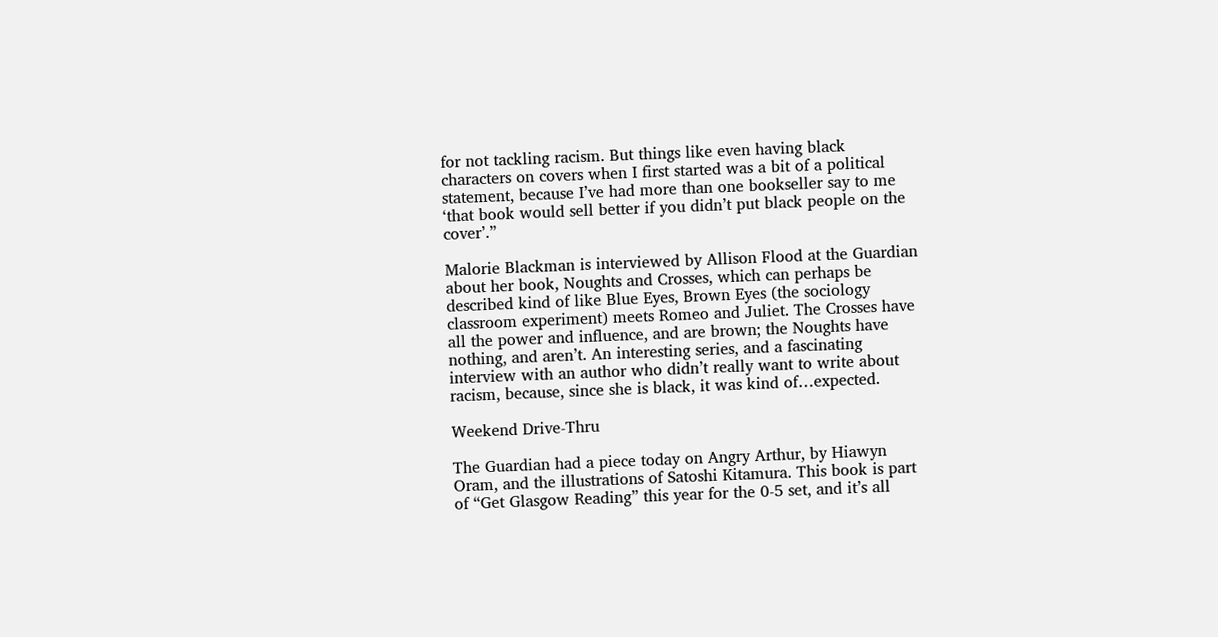for not tackling racism. But things like even having black characters on covers when I first started was a bit of a political statement, because I’ve had more than one bookseller say to me ‘that book would sell better if you didn’t put black people on the cover’.”

Malorie Blackman is interviewed by Allison Flood at the Guardian about her book, Noughts and Crosses, which can perhaps be described kind of like Blue Eyes, Brown Eyes (the sociology classroom experiment) meets Romeo and Juliet. The Crosses have all the power and influence, and are brown; the Noughts have nothing, and aren’t. An interesting series, and a fascinating interview with an author who didn’t really want to write about racism, because, since she is black, it was kind of…expected.

Weekend Drive-Thru

The Guardian had a piece today on Angry Arthur, by Hiawyn Oram, and the illustrations of Satoshi Kitamura. This book is part of “Get Glasgow Reading” this year for the 0-5 set, and it’s all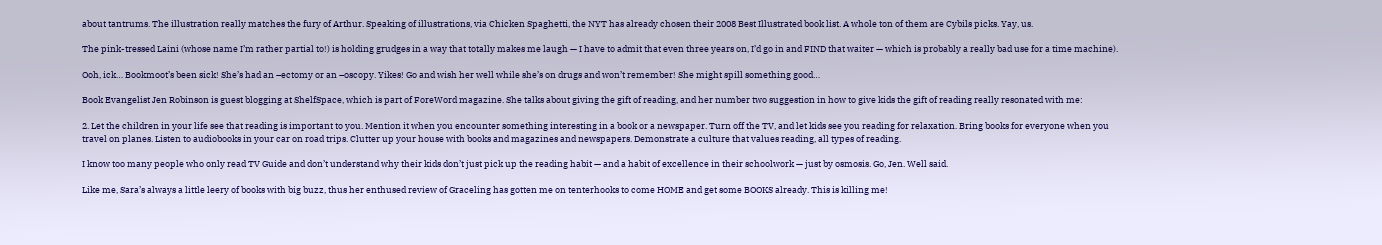about tantrums. The illustration really matches the fury of Arthur. Speaking of illustrations, via Chicken Spaghetti, the NYT has already chosen their 2008 Best Illustrated book list. A whole ton of them are Cybils picks. Yay, us.

The pink-tressed Laini (whose name I’m rather partial to!) is holding grudges in a way that totally makes me laugh — I have to admit that even three years on, I’d go in and FIND that waiter — which is probably a really bad use for a time machine).

Ooh, ick… Bookmoot’s been sick! She’s had an –ectomy or an –oscopy. Yikes! Go and wish her well while she’s on drugs and won’t remember! She might spill something good…

Book Evangelist Jen Robinson is guest blogging at ShelfSpace, which is part of ForeWord magazine. She talks about giving the gift of reading, and her number two suggestion in how to give kids the gift of reading really resonated with me:

2. Let the children in your life see that reading is important to you. Mention it when you encounter something interesting in a book or a newspaper. Turn off the TV, and let kids see you reading for relaxation. Bring books for everyone when you travel on planes. Listen to audiobooks in your car on road trips. Clutter up your house with books and magazines and newspapers. Demonstrate a culture that values reading, all types of reading.

I know too many people who only read TV Guide and don’t understand why their kids don’t just pick up the reading habit — and a habit of excellence in their schoolwork — just by osmosis. Go, Jen. Well said.

Like me, Sara’s always a little leery of books with big buzz, thus her enthused review of Graceling has gotten me on tenterhooks to come HOME and get some BOOKS already. This is killing me!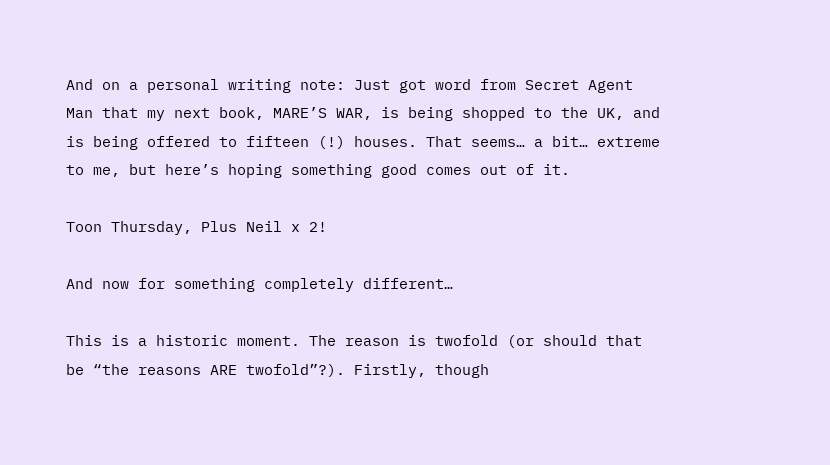And on a personal writing note: Just got word from Secret Agent Man that my next book, MARE’S WAR, is being shopped to the UK, and is being offered to fifteen (!) houses. That seems… a bit… extreme to me, but here’s hoping something good comes out of it.

Toon Thursday, Plus Neil x 2!

And now for something completely different…

This is a historic moment. The reason is twofold (or should that be “the reasons ARE twofold”?). Firstly, though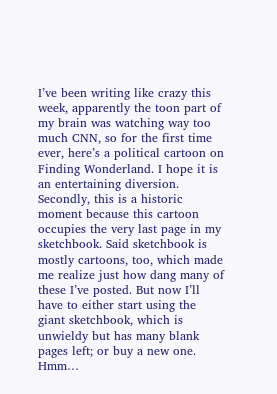I’ve been writing like crazy this week, apparently the toon part of my brain was watching way too much CNN, so for the first time ever, here’s a political cartoon on Finding Wonderland. I hope it is an entertaining diversion. Secondly, this is a historic moment because this cartoon occupies the very last page in my sketchbook. Said sketchbook is mostly cartoons, too, which made me realize just how dang many of these I’ve posted. But now I’ll have to either start using the giant sketchbook, which is unwieldy but has many blank pages left; or buy a new one. Hmm…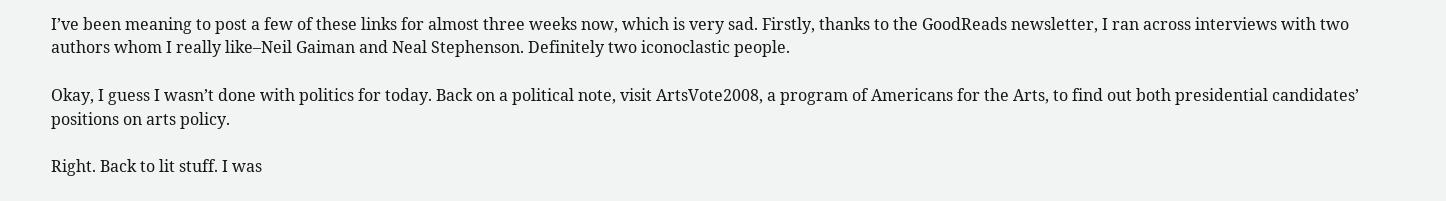I’ve been meaning to post a few of these links for almost three weeks now, which is very sad. Firstly, thanks to the GoodReads newsletter, I ran across interviews with two authors whom I really like–Neil Gaiman and Neal Stephenson. Definitely two iconoclastic people.

Okay, I guess I wasn’t done with politics for today. Back on a political note, visit ArtsVote2008, a program of Americans for the Arts, to find out both presidential candidates’ positions on arts policy.

Right. Back to lit stuff. I was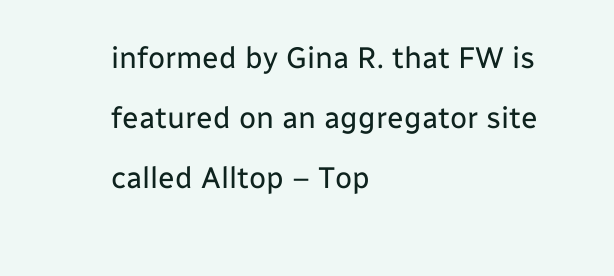informed by Gina R. that FW is featured on an aggregator site called Alltop – Top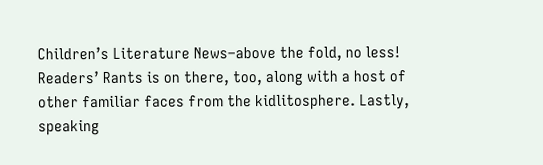Children’s Literature News–above the fold, no less! Readers’ Rants is on there, too, along with a host of other familiar faces from the kidlitosphere. Lastly, speaking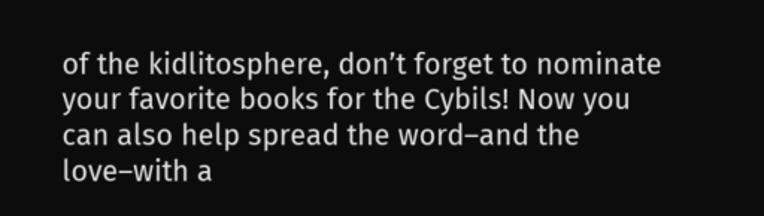of the kidlitosphere, don’t forget to nominate your favorite books for the Cybils! Now you can also help spread the word–and the love–with a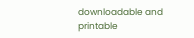downloadable and printable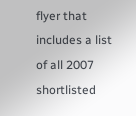flyer that includes a list of all 2007 shortlisted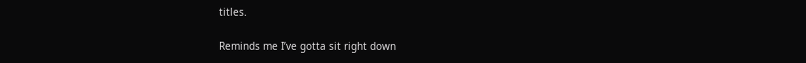titles.

Reminds me I’ve gotta sit right down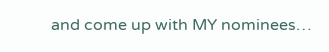and come up with MY nominees…